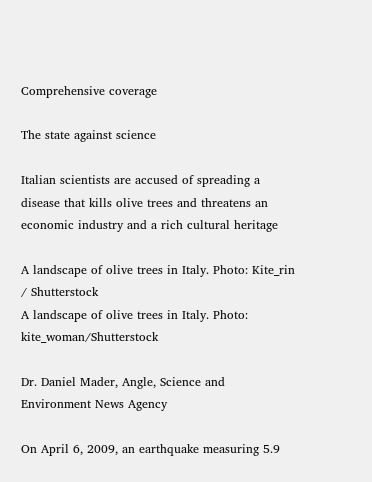Comprehensive coverage

The state against science

Italian scientists are accused of spreading a disease that kills olive trees and threatens an economic industry and a rich cultural heritage

A landscape of olive trees in Italy. Photo: Kite_rin / Shutterstock
A landscape of olive trees in Italy. Photo: kite_woman/Shutterstock

Dr. Daniel Mader, Angle, Science and Environment News Agency

On April 6, 2009, an earthquake measuring 5.9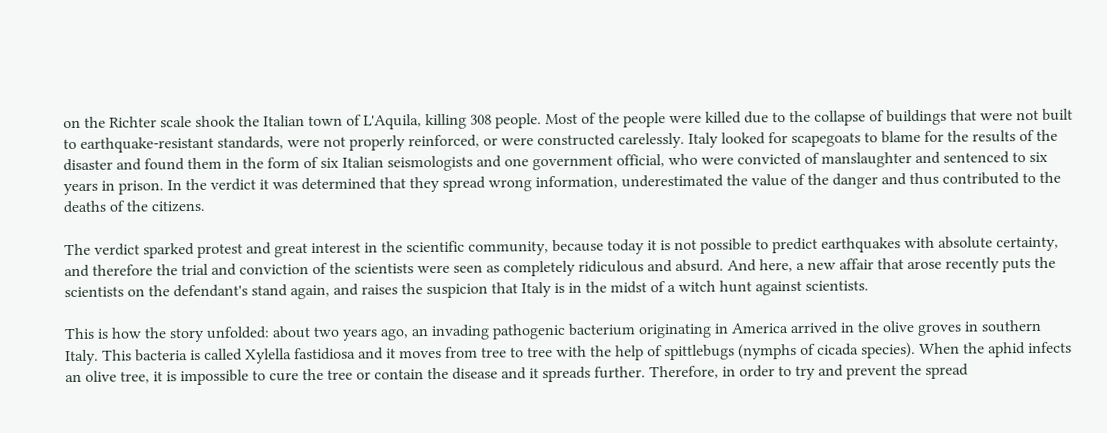on the Richter scale shook the Italian town of L'Aquila, killing 308 people. Most of the people were killed due to the collapse of buildings that were not built to earthquake-resistant standards, were not properly reinforced, or were constructed carelessly. Italy looked for scapegoats to blame for the results of the disaster and found them in the form of six Italian seismologists and one government official, who were convicted of manslaughter and sentenced to six years in prison. In the verdict it was determined that they spread wrong information, underestimated the value of the danger and thus contributed to the deaths of the citizens.

The verdict sparked protest and great interest in the scientific community, because today it is not possible to predict earthquakes with absolute certainty, and therefore the trial and conviction of the scientists were seen as completely ridiculous and absurd. And here, a new affair that arose recently puts the scientists on the defendant's stand again, and raises the suspicion that Italy is in the midst of a witch hunt against scientists.

This is how the story unfolded: about two years ago, an invading pathogenic bacterium originating in America arrived in the olive groves in southern Italy. This bacteria is called Xylella fastidiosa and it moves from tree to tree with the help of spittlebugs (nymphs of cicada species). When the aphid infects an olive tree, it is impossible to cure the tree or contain the disease and it spreads further. Therefore, in order to try and prevent the spread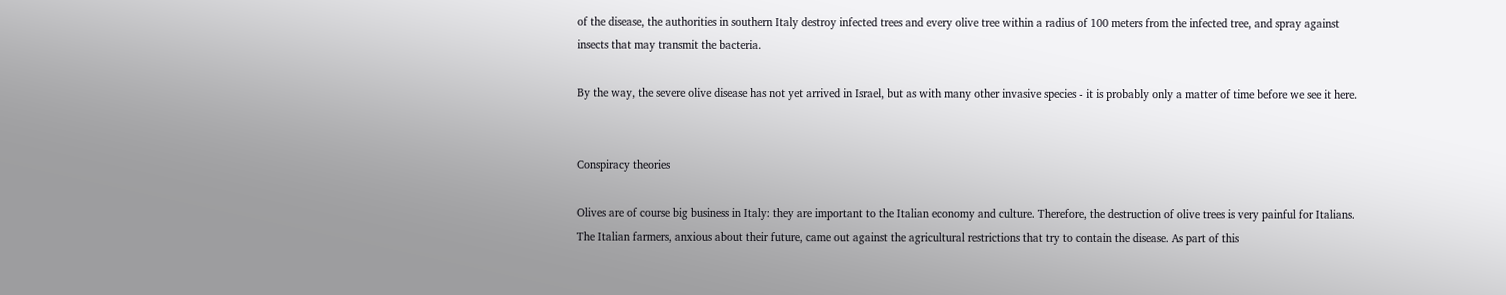of the disease, the authorities in southern Italy destroy infected trees and every olive tree within a radius of 100 meters from the infected tree, and spray against insects that may transmit the bacteria.

By the way, the severe olive disease has not yet arrived in Israel, but as with many other invasive species - it is probably only a matter of time before we see it here.


Conspiracy theories

Olives are of course big business in Italy: they are important to the Italian economy and culture. Therefore, the destruction of olive trees is very painful for Italians. The Italian farmers, anxious about their future, came out against the agricultural restrictions that try to contain the disease. As part of this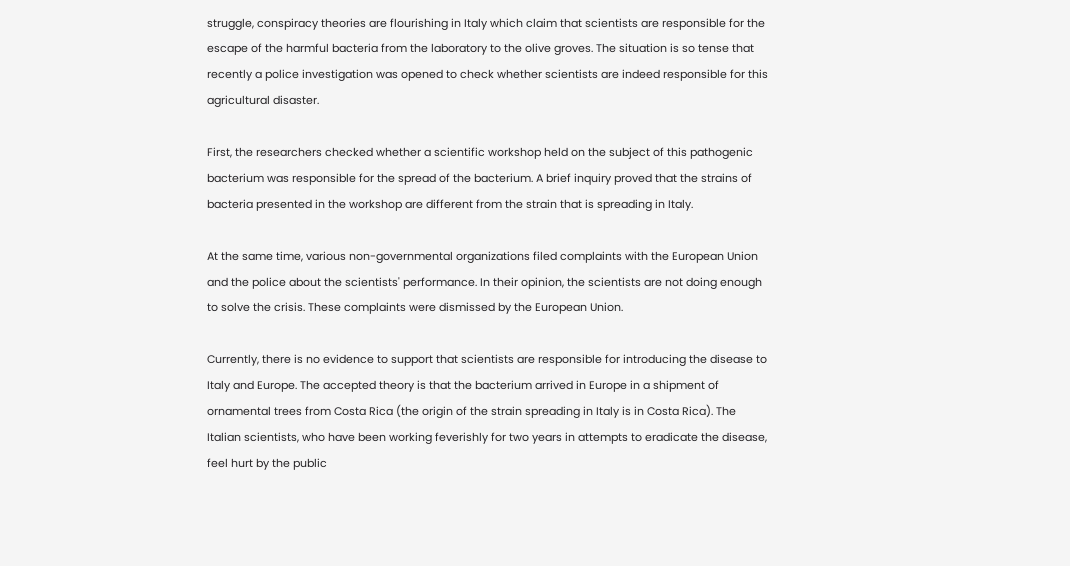struggle, conspiracy theories are flourishing in Italy which claim that scientists are responsible for the escape of the harmful bacteria from the laboratory to the olive groves. The situation is so tense that recently a police investigation was opened to check whether scientists are indeed responsible for this agricultural disaster.

First, the researchers checked whether a scientific workshop held on the subject of this pathogenic bacterium was responsible for the spread of the bacterium. A brief inquiry proved that the strains of bacteria presented in the workshop are different from the strain that is spreading in Italy.

At the same time, various non-governmental organizations filed complaints with the European Union and the police about the scientists' performance. In their opinion, the scientists are not doing enough to solve the crisis. These complaints were dismissed by the European Union.

Currently, there is no evidence to support that scientists are responsible for introducing the disease to Italy and Europe. The accepted theory is that the bacterium arrived in Europe in a shipment of ornamental trees from Costa Rica (the origin of the strain spreading in Italy is in Costa Rica). The Italian scientists, who have been working feverishly for two years in attempts to eradicate the disease, feel hurt by the public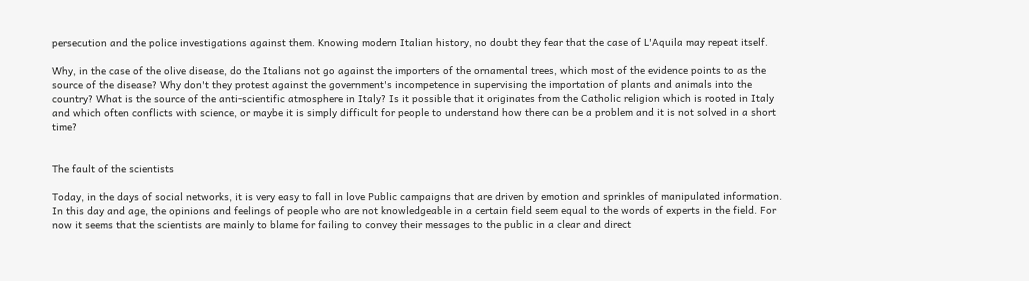persecution and the police investigations against them. Knowing modern Italian history, no doubt they fear that the case of L'Aquila may repeat itself.

Why, in the case of the olive disease, do the Italians not go against the importers of the ornamental trees, which most of the evidence points to as the source of the disease? Why don't they protest against the government's incompetence in supervising the importation of plants and animals into the country? What is the source of the anti-scientific atmosphere in Italy? Is it possible that it originates from the Catholic religion which is rooted in Italy and which often conflicts with science, or maybe it is simply difficult for people to understand how there can be a problem and it is not solved in a short time?


The fault of the scientists

Today, in the days of social networks, it is very easy to fall in love Public campaigns that are driven by emotion and sprinkles of manipulated information. In this day and age, the opinions and feelings of people who are not knowledgeable in a certain field seem equal to the words of experts in the field. For now it seems that the scientists are mainly to blame for failing to convey their messages to the public in a clear and direct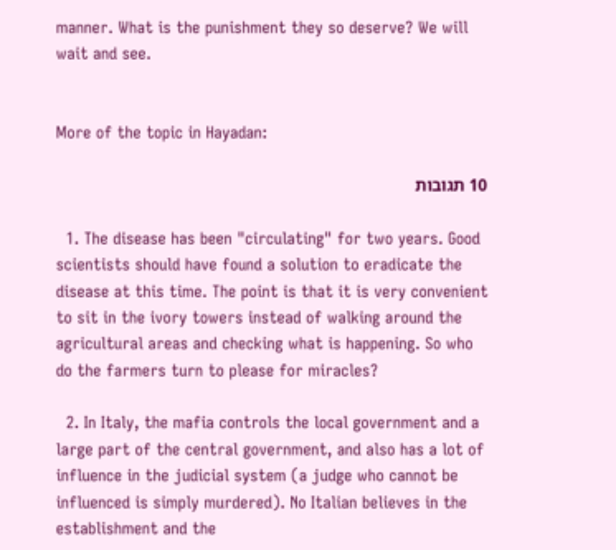manner. What is the punishment they so deserve? We will wait and see.


More of the topic in Hayadan:

10 תגובות

  1. The disease has been "circulating" for two years. Good scientists should have found a solution to eradicate the disease at this time. The point is that it is very convenient to sit in the ivory towers instead of walking around the agricultural areas and checking what is happening. So who do the farmers turn to please for miracles?

  2. In Italy, the mafia controls the local government and a large part of the central government, and also has a lot of influence in the judicial system (a judge who cannot be influenced is simply murdered). No Italian believes in the establishment and the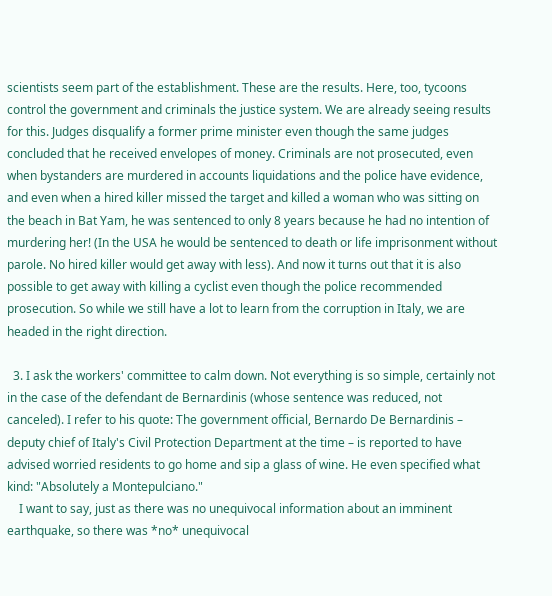scientists seem part of the establishment. These are the results. Here, too, tycoons control the government and criminals the justice system. We are already seeing results for this. Judges disqualify a former prime minister even though the same judges concluded that he received envelopes of money. Criminals are not prosecuted, even when bystanders are murdered in accounts liquidations and the police have evidence, and even when a hired killer missed the target and killed a woman who was sitting on the beach in Bat Yam, he was sentenced to only 8 years because he had no intention of murdering her! (In the USA he would be sentenced to death or life imprisonment without parole. No hired killer would get away with less). And now it turns out that it is also possible to get away with killing a cyclist even though the police recommended prosecution. So while we still have a lot to learn from the corruption in Italy, we are headed in the right direction.

  3. I ask the workers' committee to calm down. Not everything is so simple, certainly not in the case of the defendant de Bernardinis (whose sentence was reduced, not canceled). I refer to his quote: The government official, Bernardo De Bernardinis – deputy chief of Italy's Civil Protection Department at the time – is reported to have advised worried residents to go home and sip a glass of wine. He even specified what kind: "Absolutely a Montepulciano."
    I want to say, just as there was no unequivocal information about an imminent earthquake, so there was *no* unequivocal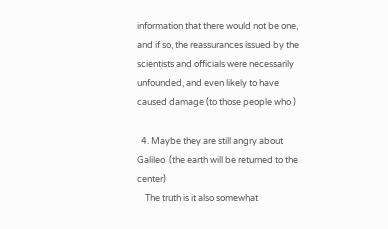information that there would not be one, and if so, the reassurances issued by the scientists and officials were necessarily unfounded, and even likely to have caused damage (to those people who )

  4. Maybe they are still angry about Galileo  (the earth will be returned to the center)
    The truth is it also somewhat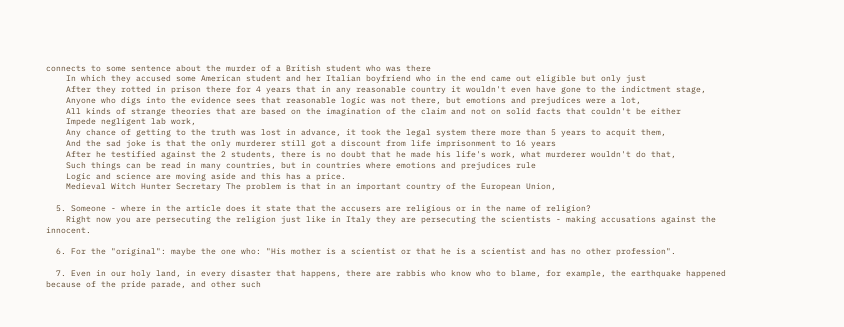connects to some sentence about the murder of a British student who was there
    In which they accused some American student and her Italian boyfriend who in the end came out eligible but only just
    After they rotted in prison there for 4 years that in any reasonable country it wouldn't even have gone to the indictment stage,
    Anyone who digs into the evidence sees that reasonable logic was not there, but emotions and prejudices were a lot,
    All kinds of strange theories that are based on the imagination of the claim and not on solid facts that couldn't be either
    Impede negligent lab work,
    Any chance of getting to the truth was lost in advance, it took the legal system there more than 5 years to acquit them,
    And the sad joke is that the only murderer still got a discount from life imprisonment to 16 years
    After he testified against the 2 students, there is no doubt that he made his life's work, what murderer wouldn't do that,
    Such things can be read in many countries, but in countries where emotions and prejudices rule
    Logic and science are moving aside and this has a price.
    Medieval Witch Hunter Secretary The problem is that in an important country of the European Union,

  5. Someone - where in the article does it state that the accusers are religious or in the name of religion?
    Right now you are persecuting the religion just like in Italy they are persecuting the scientists - making accusations against the innocent.

  6. For the "original": maybe the one who: "His mother is a scientist or that he is a scientist and has no other profession".

  7. Even in our holy land, in every disaster that happens, there are rabbis who know who to blame, for example, the earthquake happened because of the pride parade, and other such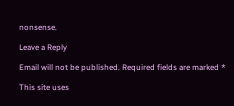nonsense.

Leave a Reply

Email will not be published. Required fields are marked *

This site uses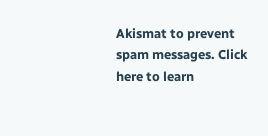Akismat to prevent spam messages. Click here to learn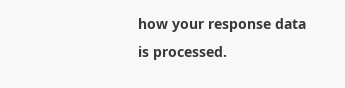how your response data is processed.